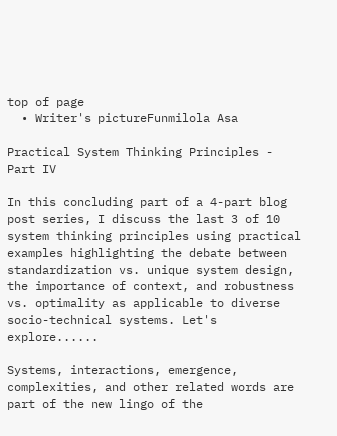top of page
  • Writer's pictureFunmilola Asa

Practical System Thinking Principles - Part IV

In this concluding part of a 4-part blog post series, I discuss the last 3 of 10 system thinking principles using practical examples highlighting the debate between standardization vs. unique system design, the importance of context, and robustness vs. optimality as applicable to diverse socio-technical systems. Let's explore......

Systems, interactions, emergence, complexities, and other related words are part of the new lingo of the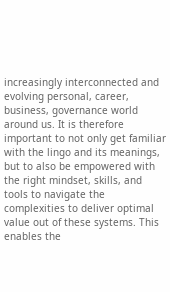increasingly interconnected and evolving personal, career, business, governance world around us. It is therefore important to not only get familiar with the lingo and its meanings, but to also be empowered with the right mindset, skills, and tools to navigate the complexities to deliver optimal value out of these systems. This enables the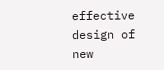effective design of new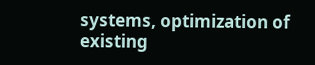systems, optimization of existing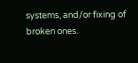systems, and/or fixing of broken ones.